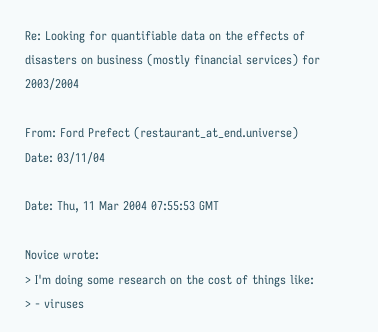Re: Looking for quantifiable data on the effects of disasters on business (mostly financial services) for 2003/2004

From: Ford Prefect (restaurant_at_end.universe)
Date: 03/11/04

Date: Thu, 11 Mar 2004 07:55:53 GMT

Novice wrote:
> I'm doing some research on the cost of things like:
> - viruses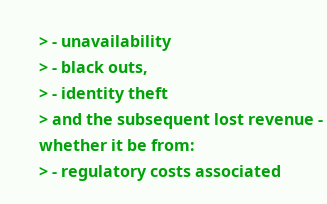> - unavailability
> - black outs,
> - identity theft
> and the subsequent lost revenue - whether it be from:
> - regulatory costs associated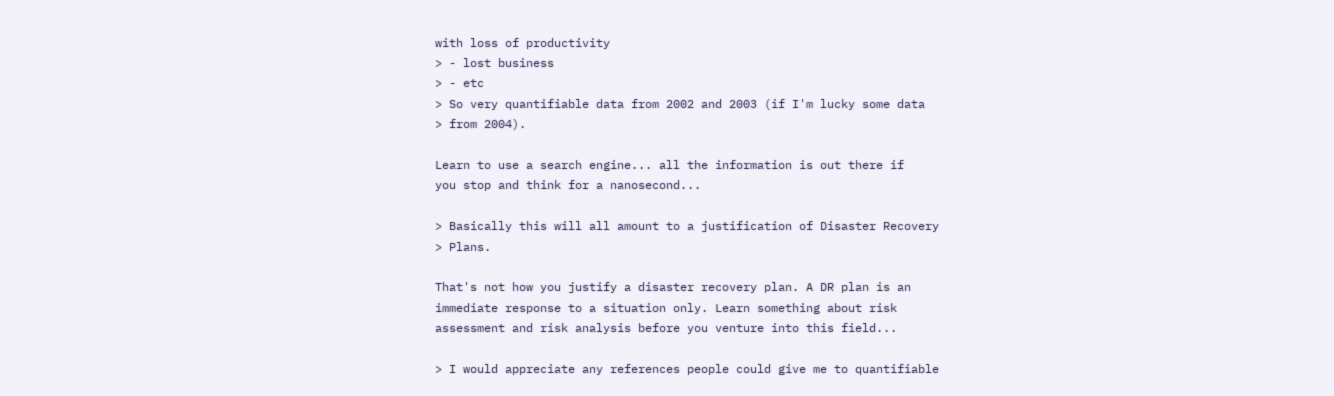with loss of productivity
> - lost business
> - etc
> So very quantifiable data from 2002 and 2003 (if I'm lucky some data
> from 2004).

Learn to use a search engine... all the information is out there if
you stop and think for a nanosecond...

> Basically this will all amount to a justification of Disaster Recovery
> Plans.

That's not how you justify a disaster recovery plan. A DR plan is an
immediate response to a situation only. Learn something about risk
assessment and risk analysis before you venture into this field...

> I would appreciate any references people could give me to quantifiable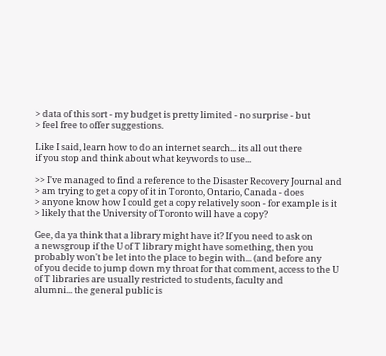> data of this sort - my budget is pretty limited - no surprise - but
> feel free to offer suggestions.

Like I said, learn how to do an internet search... its all out there
if you stop and think about what keywords to use...

>> I've managed to find a reference to the Disaster Recovery Journal and
> am trying to get a copy of it in Toronto, Ontario, Canada - does
> anyone know how I could get a copy relatively soon - for example is it
> likely that the University of Toronto will have a copy?

Gee, da ya think that a library might have it? If you need to ask on
a newsgroup if the U of T library might have something, then you
probably won't be let into the place to begin with... (and before any
of you decide to jump down my throat for that comment, access to the U
of T libraries are usually restricted to students, faculty and
alumni... the general public is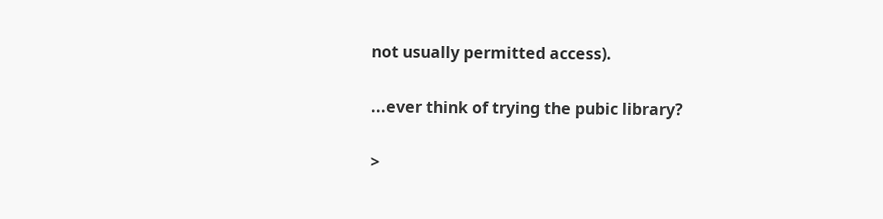not usually permitted access).

...ever think of trying the pubic library?

>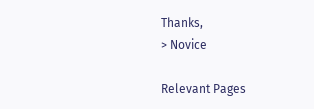Thanks,
> Novice

Relevant Pages